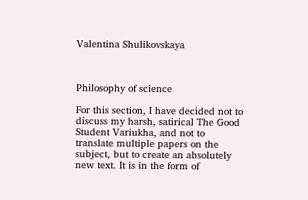Valentina Shulikovskaya



Philosophy of science

For this section, I have decided not to discuss my harsh, satirical The Good Student Variukha, and not to translate multiple papers on the subject, but to create an absolutely new text. It is in the form of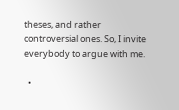theses, and rather controversial ones. So, I invite everybody to argue with me.

  •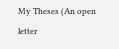My Theses (An open letter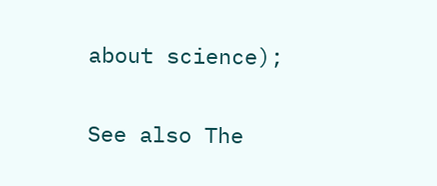about science);

See also The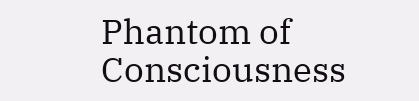Phantom of Consciousness